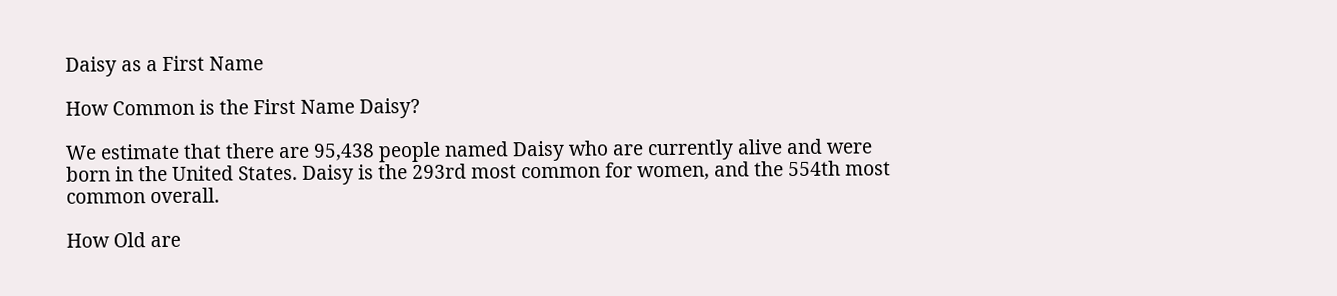Daisy as a First Name

How Common is the First Name Daisy?

We estimate that there are 95,438 people named Daisy who are currently alive and were born in the United States. Daisy is the 293rd most common for women, and the 554th most common overall.

How Old are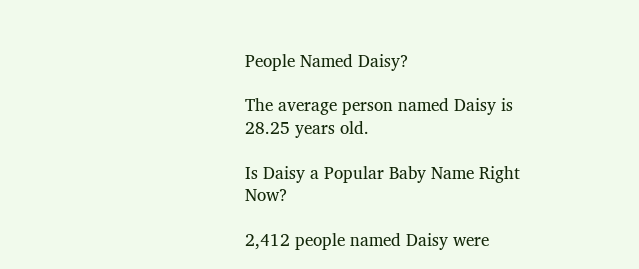People Named Daisy?

The average person named Daisy is 28.25 years old.

Is Daisy a Popular Baby Name Right Now?

2,412 people named Daisy were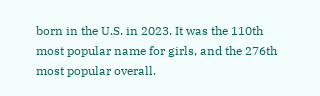born in the U.S. in 2023. It was the 110th most popular name for girls, and the 276th most popular overall.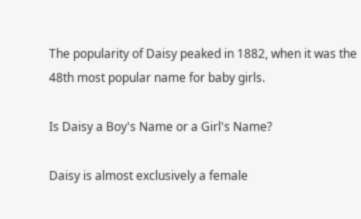The popularity of Daisy peaked in 1882, when it was the 48th most popular name for baby girls.

Is Daisy a Boy's Name or a Girl's Name?

Daisy is almost exclusively a female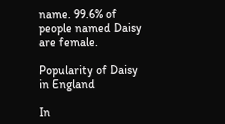name. 99.6% of people named Daisy are female.

Popularity of Daisy in England

In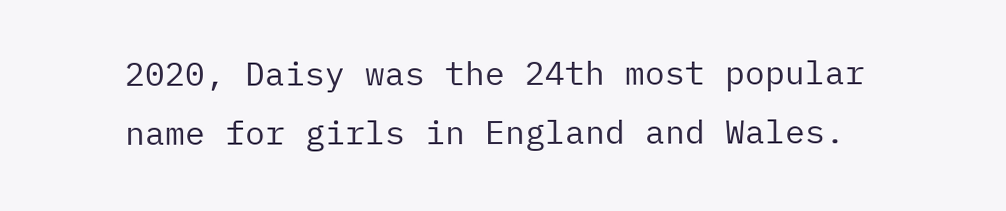2020, Daisy was the 24th most popular name for girls in England and Wales.